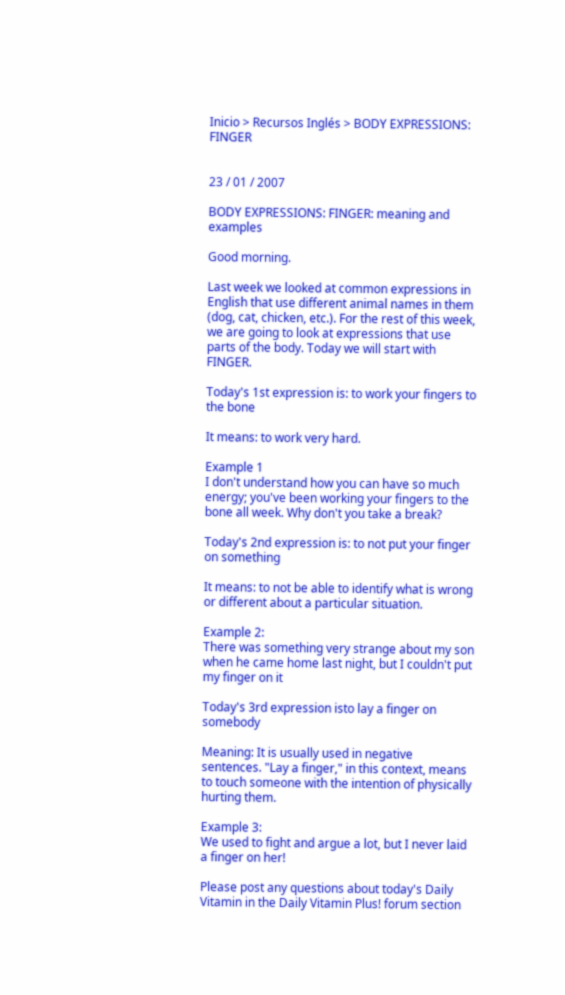Inicio > Recursos Inglés > BODY EXPRESSIONS: FINGER


23 / 01 / 2007

BODY EXPRESSIONS: FINGER: meaning and examples

Good morning.

Last week we looked at common expressions in English that use different animal names in them (dog, cat, chicken, etc.). For the rest of this week, we are going to look at expressions that use parts of the body. Today we will start with FINGER.

Today's 1st expression is: to work your fingers to the bone

It means: to work very hard.

Example 1
I don't understand how you can have so much energy; you've been working your fingers to the bone all week. Why don't you take a break?

Today's 2nd expression is: to not put your finger on something

It means: to not be able to identify what is wrong or different about a particular situation.

Example 2:
There was something very strange about my son when he came home last night, but I couldn't put my finger on it

Today's 3rd expression isto lay a finger on somebody

Meaning: It is usually used in negative sentences. "Lay a finger," in this context, means to touch someone with the intention of physically hurting them.

Example 3:
We used to fight and argue a lot, but I never laid a finger on her!

Please post any questions about today's Daily Vitamin in the Daily Vitamin Plus! forum section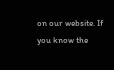on our website. If you know the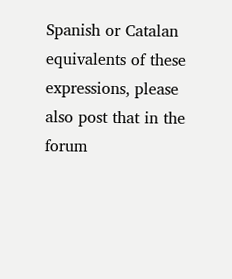Spanish or Catalan equivalents of these expressions, please also post that in the forum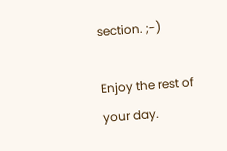section. ;-)

Enjoy the rest of your day.